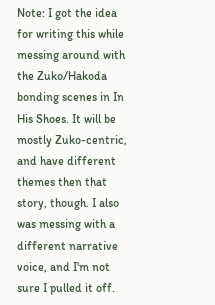Note: I got the idea for writing this while messing around with the Zuko/Hakoda bonding scenes in In His Shoes. It will be mostly Zuko-centric, and have different themes then that story, though. I also was messing with a different narrative voice, and I'm not sure I pulled it off.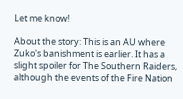Let me know!

About the story: This is an AU where Zuko's banishment is earlier. It has a slight spoiler for The Southern Raiders, although the events of the Fire Nation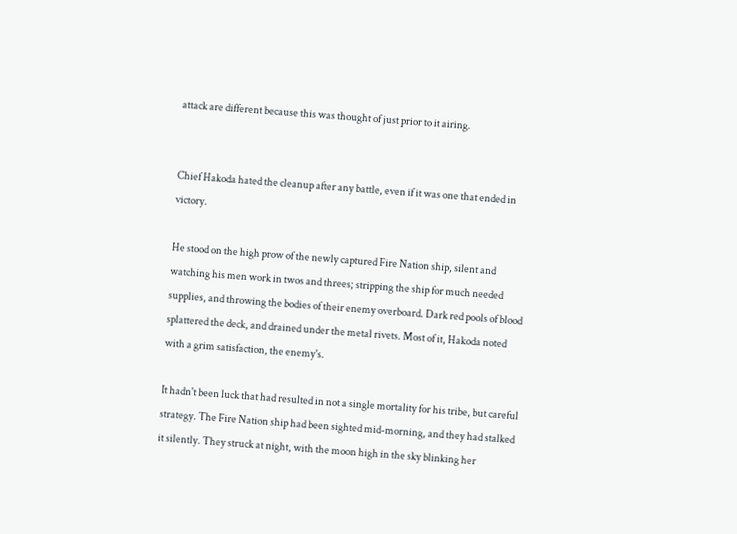attack are different because this was thought of just prior to it airing.


Chief Hakoda hated the cleanup after any battle, even if it was one that ended in victory.

He stood on the high prow of the newly captured Fire Nation ship, silent and watching his men work in twos and threes; stripping the ship for much needed supplies, and throwing the bodies of their enemy overboard. Dark red pools of blood splattered the deck, and drained under the metal rivets. Most of it, Hakoda noted with a grim satisfaction, the enemy's.

It hadn't been luck that had resulted in not a single mortality for his tribe, but careful strategy. The Fire Nation ship had been sighted mid-morning, and they had stalked it silently. They struck at night, with the moon high in the sky blinking her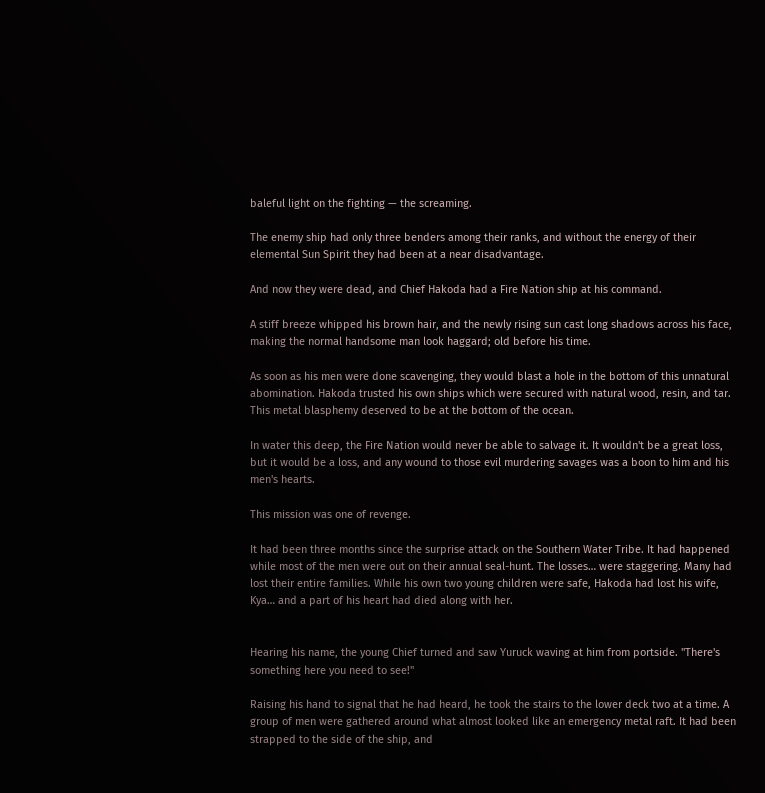baleful light on the fighting — the screaming.

The enemy ship had only three benders among their ranks, and without the energy of their elemental Sun Spirit they had been at a near disadvantage.

And now they were dead, and Chief Hakoda had a Fire Nation ship at his command.

A stiff breeze whipped his brown hair, and the newly rising sun cast long shadows across his face, making the normal handsome man look haggard; old before his time.

As soon as his men were done scavenging, they would blast a hole in the bottom of this unnatural abomination. Hakoda trusted his own ships which were secured with natural wood, resin, and tar. This metal blasphemy deserved to be at the bottom of the ocean.

In water this deep, the Fire Nation would never be able to salvage it. It wouldn't be a great loss, but it would be a loss, and any wound to those evil murdering savages was a boon to him and his men's hearts.

This mission was one of revenge.

It had been three months since the surprise attack on the Southern Water Tribe. It had happened while most of the men were out on their annual seal-hunt. The losses… were staggering. Many had lost their entire families. While his own two young children were safe, Hakoda had lost his wife, Kya… and a part of his heart had died along with her.


Hearing his name, the young Chief turned and saw Yuruck waving at him from portside. "There's something here you need to see!"

Raising his hand to signal that he had heard, he took the stairs to the lower deck two at a time. A group of men were gathered around what almost looked like an emergency metal raft. It had been strapped to the side of the ship, and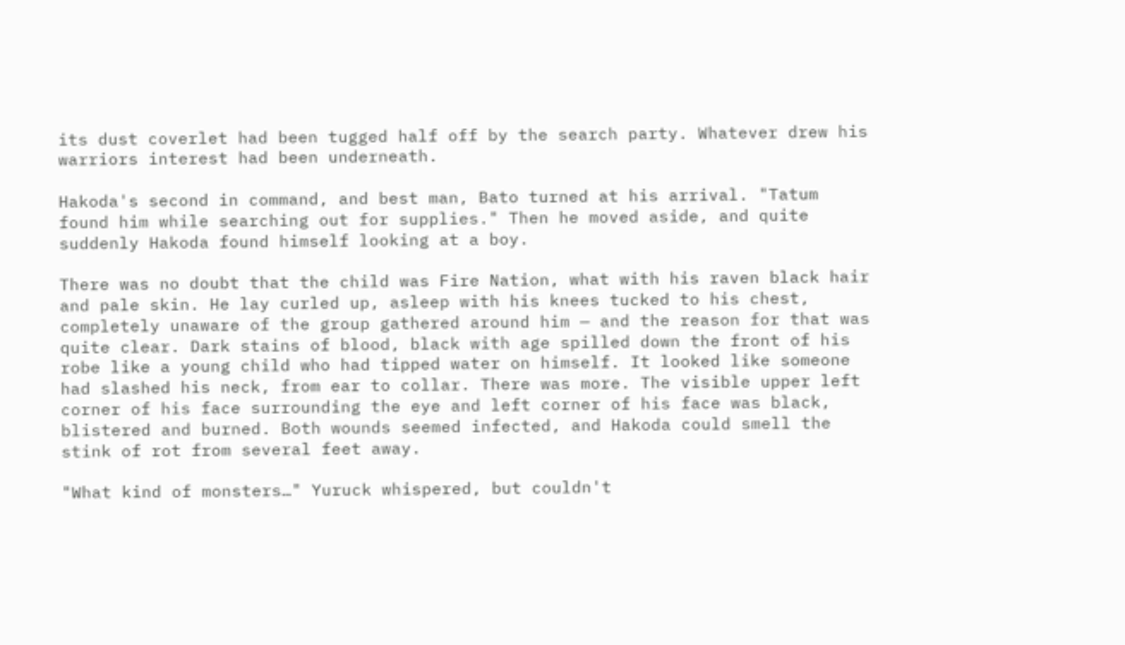its dust coverlet had been tugged half off by the search party. Whatever drew his warriors interest had been underneath.

Hakoda's second in command, and best man, Bato turned at his arrival. "Tatum found him while searching out for supplies." Then he moved aside, and quite suddenly Hakoda found himself looking at a boy.

There was no doubt that the child was Fire Nation, what with his raven black hair and pale skin. He lay curled up, asleep with his knees tucked to his chest, completely unaware of the group gathered around him — and the reason for that was quite clear. Dark stains of blood, black with age spilled down the front of his robe like a young child who had tipped water on himself. It looked like someone had slashed his neck, from ear to collar. There was more. The visible upper left corner of his face surrounding the eye and left corner of his face was black, blistered and burned. Both wounds seemed infected, and Hakoda could smell the stink of rot from several feet away.

"What kind of monsters…" Yuruck whispered, but couldn't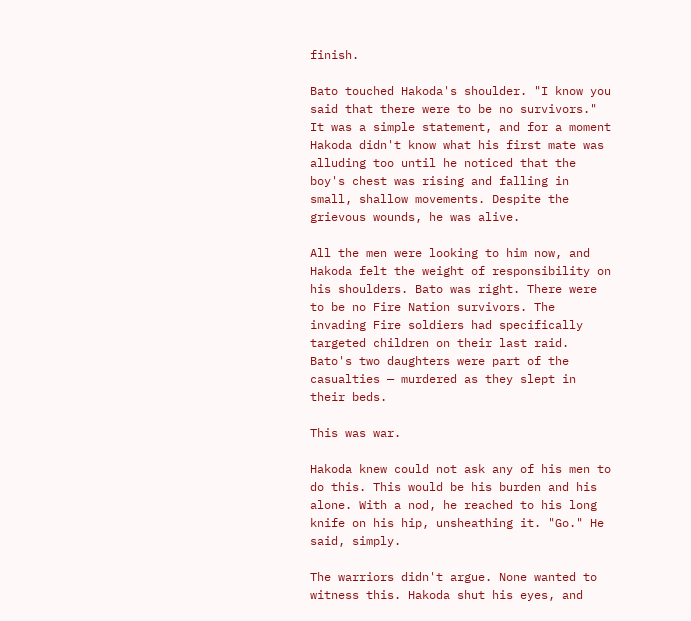finish.

Bato touched Hakoda's shoulder. "I know you said that there were to be no survivors." It was a simple statement, and for a moment Hakoda didn't know what his first mate was alluding too until he noticed that the boy's chest was rising and falling in small, shallow movements. Despite the grievous wounds, he was alive.

All the men were looking to him now, and Hakoda felt the weight of responsibility on his shoulders. Bato was right. There were to be no Fire Nation survivors. The invading Fire soldiers had specifically targeted children on their last raid. Bato's two daughters were part of the casualties — murdered as they slept in their beds.

This was war.

Hakoda knew could not ask any of his men to do this. This would be his burden and his alone. With a nod, he reached to his long knife on his hip, unsheathing it. "Go." He said, simply.

The warriors didn't argue. None wanted to witness this. Hakoda shut his eyes, and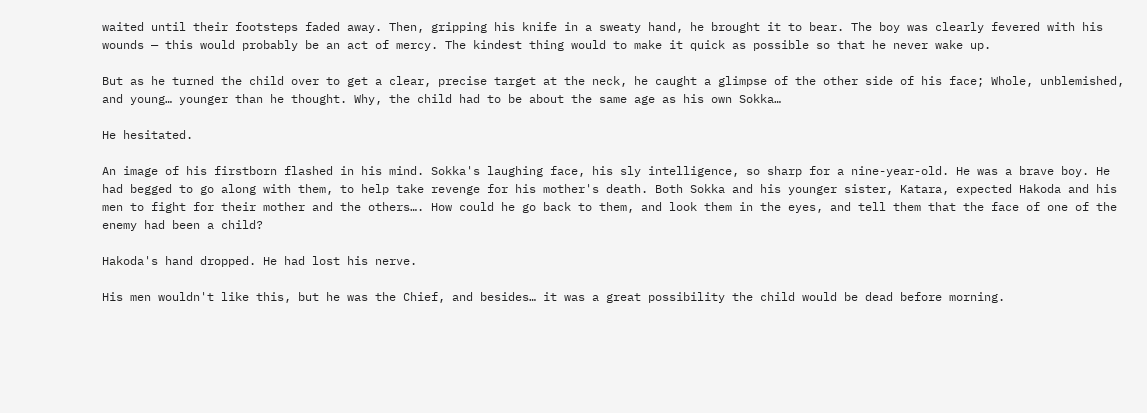waited until their footsteps faded away. Then, gripping his knife in a sweaty hand, he brought it to bear. The boy was clearly fevered with his wounds — this would probably be an act of mercy. The kindest thing would to make it quick as possible so that he never wake up.

But as he turned the child over to get a clear, precise target at the neck, he caught a glimpse of the other side of his face; Whole, unblemished, and young… younger than he thought. Why, the child had to be about the same age as his own Sokka…

He hesitated.

An image of his firstborn flashed in his mind. Sokka's laughing face, his sly intelligence, so sharp for a nine-year-old. He was a brave boy. He had begged to go along with them, to help take revenge for his mother's death. Both Sokka and his younger sister, Katara, expected Hakoda and his men to fight for their mother and the others…. How could he go back to them, and look them in the eyes, and tell them that the face of one of the enemy had been a child?

Hakoda's hand dropped. He had lost his nerve.

His men wouldn't like this, but he was the Chief, and besides… it was a great possibility the child would be dead before morning.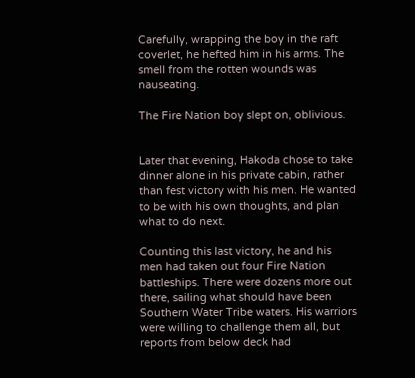Carefully, wrapping the boy in the raft coverlet, he hefted him in his arms. The smell from the rotten wounds was nauseating.

The Fire Nation boy slept on, oblivious.


Later that evening, Hakoda chose to take dinner alone in his private cabin, rather than fest victory with his men. He wanted to be with his own thoughts, and plan what to do next.

Counting this last victory, he and his men had taken out four Fire Nation battleships. There were dozens more out there, sailing what should have been Southern Water Tribe waters. His warriors were willing to challenge them all, but reports from below deck had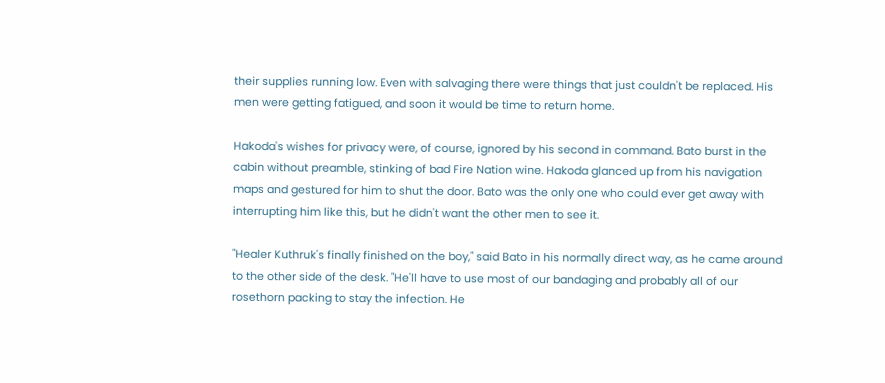their supplies running low. Even with salvaging there were things that just couldn't be replaced. His men were getting fatigued, and soon it would be time to return home.

Hakoda's wishes for privacy were, of course, ignored by his second in command. Bato burst in the cabin without preamble, stinking of bad Fire Nation wine. Hakoda glanced up from his navigation maps and gestured for him to shut the door. Bato was the only one who could ever get away with interrupting him like this, but he didn't want the other men to see it.

"Healer Kuthruk's finally finished on the boy," said Bato in his normally direct way, as he came around to the other side of the desk. "He'll have to use most of our bandaging and probably all of our rosethorn packing to stay the infection. He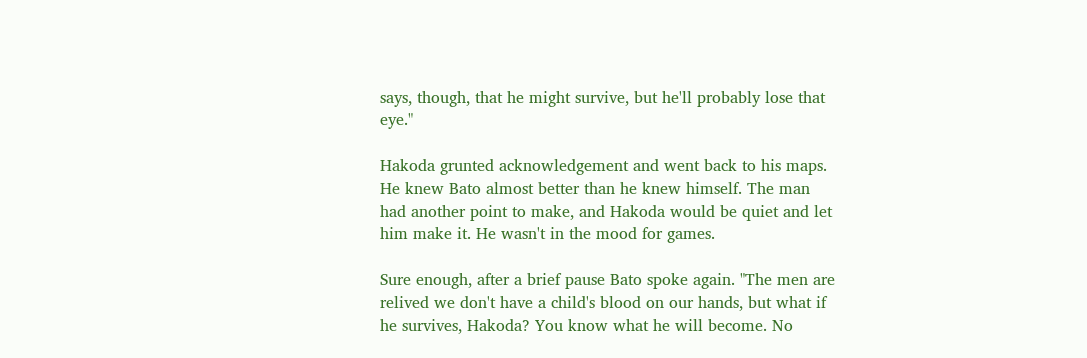says, though, that he might survive, but he'll probably lose that eye."

Hakoda grunted acknowledgement and went back to his maps. He knew Bato almost better than he knew himself. The man had another point to make, and Hakoda would be quiet and let him make it. He wasn't in the mood for games.

Sure enough, after a brief pause Bato spoke again. "The men are relived we don't have a child's blood on our hands, but what if he survives, Hakoda? You know what he will become. No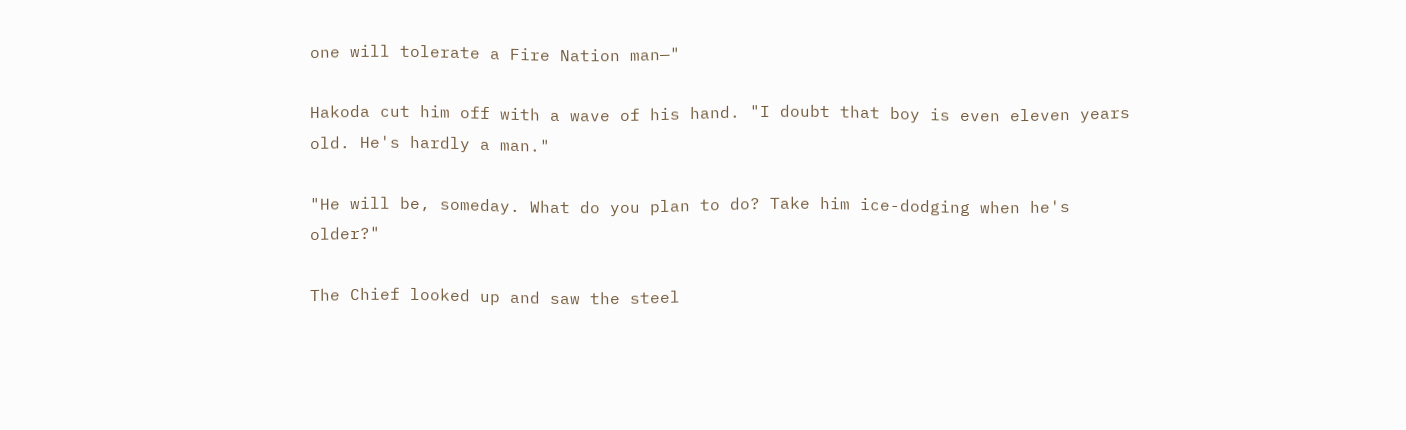one will tolerate a Fire Nation man—"

Hakoda cut him off with a wave of his hand. "I doubt that boy is even eleven years old. He's hardly a man."

"He will be, someday. What do you plan to do? Take him ice-dodging when he's older?"

The Chief looked up and saw the steel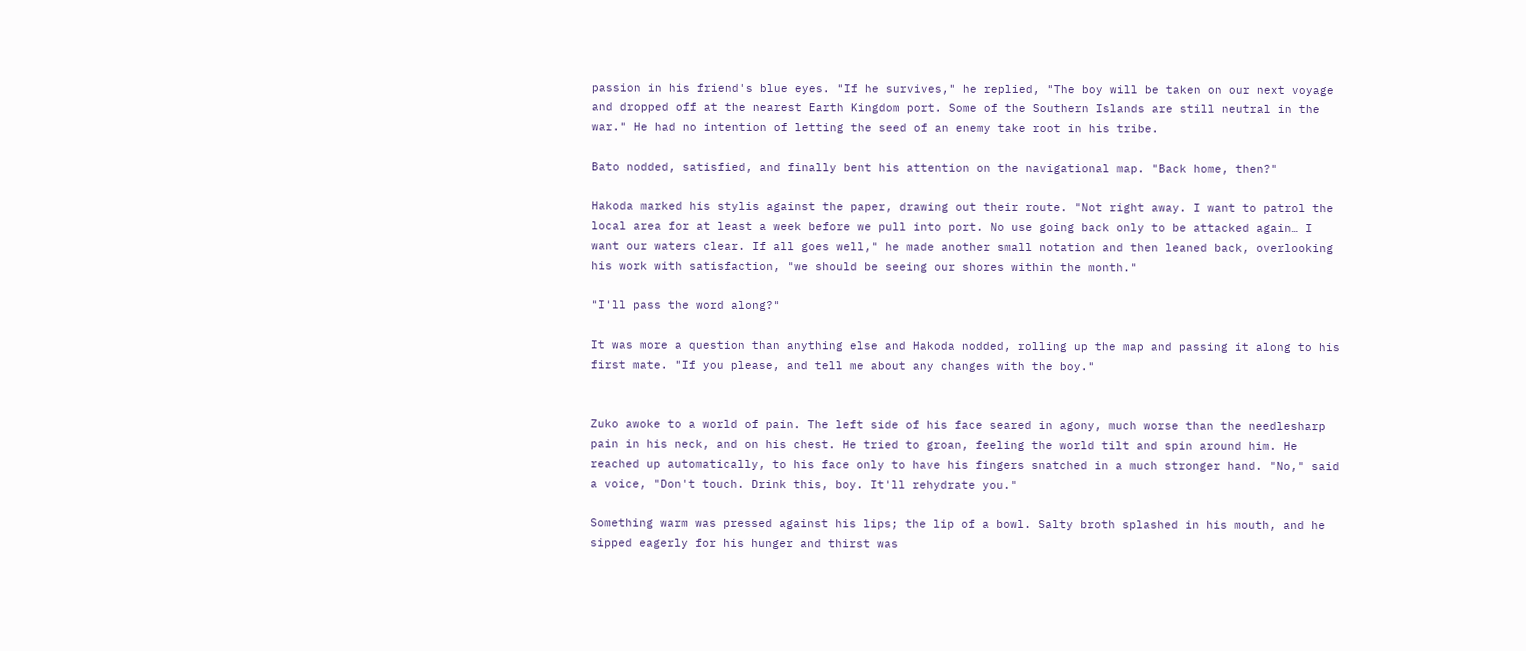passion in his friend's blue eyes. "If he survives," he replied, "The boy will be taken on our next voyage and dropped off at the nearest Earth Kingdom port. Some of the Southern Islands are still neutral in the war." He had no intention of letting the seed of an enemy take root in his tribe.

Bato nodded, satisfied, and finally bent his attention on the navigational map. "Back home, then?"

Hakoda marked his stylis against the paper, drawing out their route. "Not right away. I want to patrol the local area for at least a week before we pull into port. No use going back only to be attacked again… I want our waters clear. If all goes well," he made another small notation and then leaned back, overlooking his work with satisfaction, "we should be seeing our shores within the month."

"I'll pass the word along?"

It was more a question than anything else and Hakoda nodded, rolling up the map and passing it along to his first mate. "If you please, and tell me about any changes with the boy."


Zuko awoke to a world of pain. The left side of his face seared in agony, much worse than the needlesharp pain in his neck, and on his chest. He tried to groan, feeling the world tilt and spin around him. He reached up automatically, to his face only to have his fingers snatched in a much stronger hand. "No," said a voice, "Don't touch. Drink this, boy. It'll rehydrate you."

Something warm was pressed against his lips; the lip of a bowl. Salty broth splashed in his mouth, and he sipped eagerly for his hunger and thirst was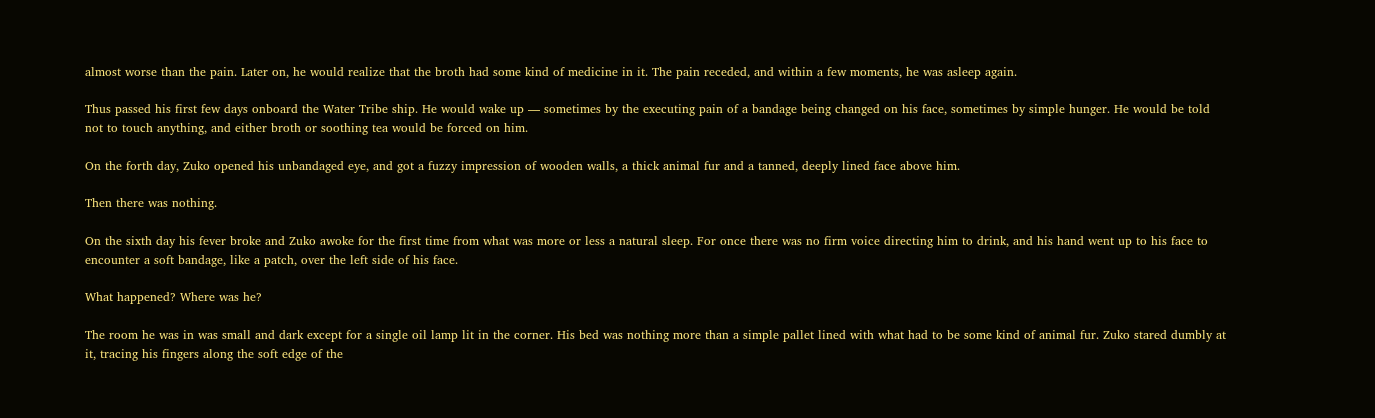almost worse than the pain. Later on, he would realize that the broth had some kind of medicine in it. The pain receded, and within a few moments, he was asleep again.

Thus passed his first few days onboard the Water Tribe ship. He would wake up — sometimes by the executing pain of a bandage being changed on his face, sometimes by simple hunger. He would be told not to touch anything, and either broth or soothing tea would be forced on him.

On the forth day, Zuko opened his unbandaged eye, and got a fuzzy impression of wooden walls, a thick animal fur and a tanned, deeply lined face above him.

Then there was nothing.

On the sixth day his fever broke and Zuko awoke for the first time from what was more or less a natural sleep. For once there was no firm voice directing him to drink, and his hand went up to his face to encounter a soft bandage, like a patch, over the left side of his face.

What happened? Where was he?

The room he was in was small and dark except for a single oil lamp lit in the corner. His bed was nothing more than a simple pallet lined with what had to be some kind of animal fur. Zuko stared dumbly at it, tracing his fingers along the soft edge of the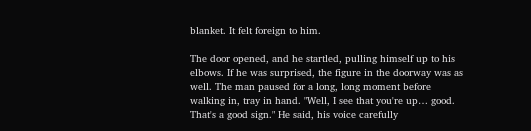blanket. It felt foreign to him.

The door opened, and he startled, pulling himself up to his elbows. If he was surprised, the figure in the doorway was as well. The man paused for a long, long moment before walking in, tray in hand. "Well, I see that you're up… good. That's a good sign." He said, his voice carefully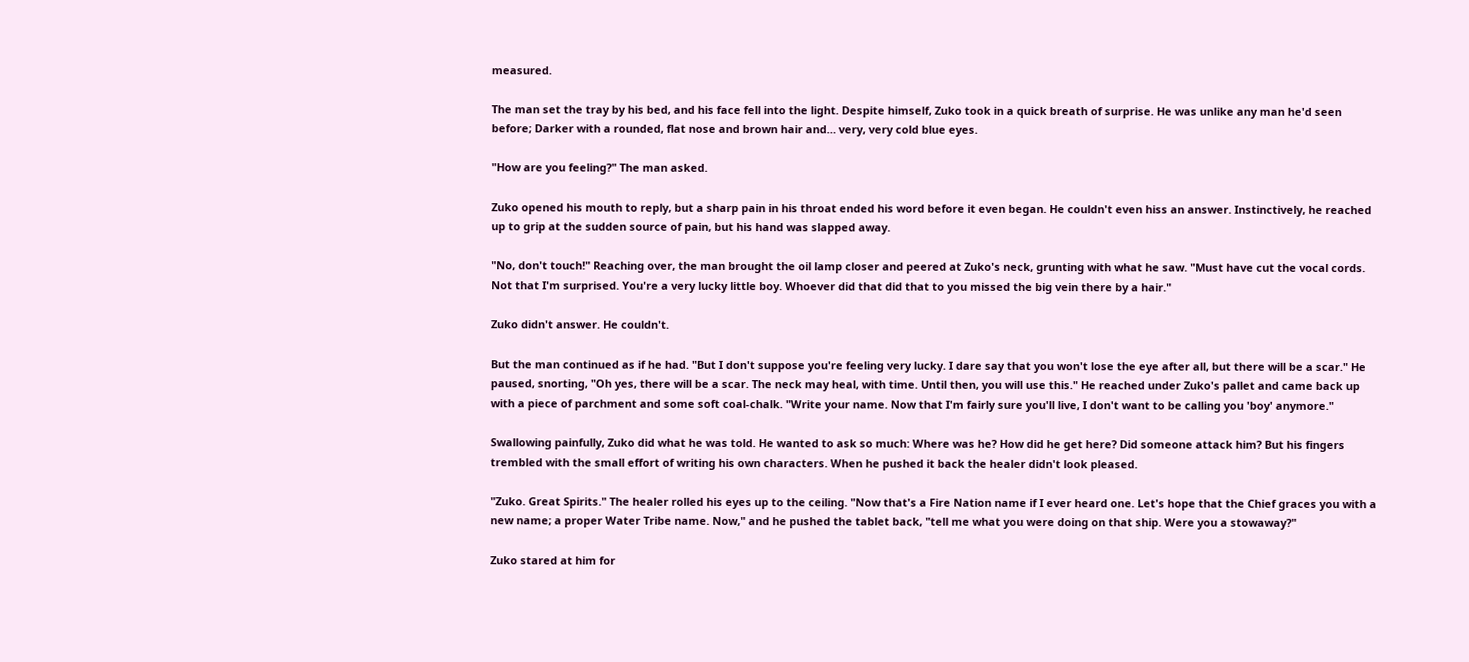measured.

The man set the tray by his bed, and his face fell into the light. Despite himself, Zuko took in a quick breath of surprise. He was unlike any man he'd seen before; Darker with a rounded, flat nose and brown hair and… very, very cold blue eyes.

"How are you feeling?" The man asked.

Zuko opened his mouth to reply, but a sharp pain in his throat ended his word before it even began. He couldn't even hiss an answer. Instinctively, he reached up to grip at the sudden source of pain, but his hand was slapped away.

"No, don't touch!" Reaching over, the man brought the oil lamp closer and peered at Zuko's neck, grunting with what he saw. "Must have cut the vocal cords. Not that I'm surprised. You're a very lucky little boy. Whoever did that did that to you missed the big vein there by a hair."

Zuko didn't answer. He couldn't.

But the man continued as if he had. "But I don't suppose you're feeling very lucky. I dare say that you won't lose the eye after all, but there will be a scar." He paused, snorting, "Oh yes, there will be a scar. The neck may heal, with time. Until then, you will use this." He reached under Zuko's pallet and came back up with a piece of parchment and some soft coal-chalk. "Write your name. Now that I'm fairly sure you'll live, I don't want to be calling you 'boy' anymore."

Swallowing painfully, Zuko did what he was told. He wanted to ask so much: Where was he? How did he get here? Did someone attack him? But his fingers trembled with the small effort of writing his own characters. When he pushed it back the healer didn't look pleased.

"Zuko. Great Spirits." The healer rolled his eyes up to the ceiling. "Now that's a Fire Nation name if I ever heard one. Let's hope that the Chief graces you with a new name; a proper Water Tribe name. Now," and he pushed the tablet back, "tell me what you were doing on that ship. Were you a stowaway?"

Zuko stared at him for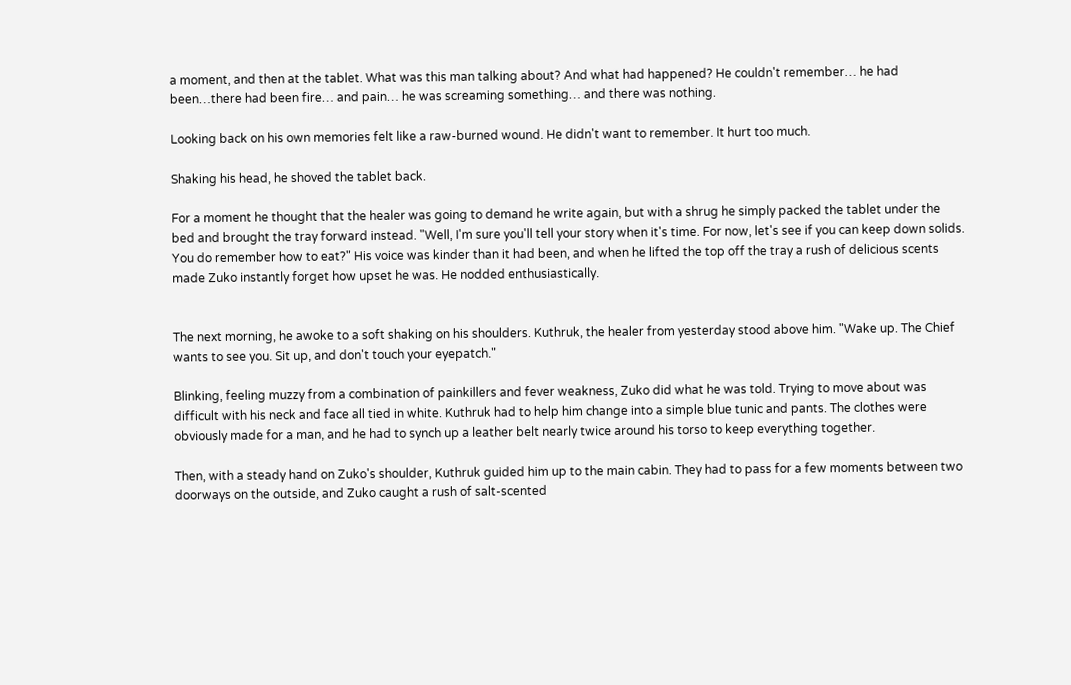a moment, and then at the tablet. What was this man talking about? And what had happened? He couldn't remember… he had been…there had been fire… and pain… he was screaming something… and there was nothing.

Looking back on his own memories felt like a raw-burned wound. He didn't want to remember. It hurt too much.

Shaking his head, he shoved the tablet back.

For a moment he thought that the healer was going to demand he write again, but with a shrug he simply packed the tablet under the bed and brought the tray forward instead. "Well, I'm sure you'll tell your story when it's time. For now, let's see if you can keep down solids. You do remember how to eat?" His voice was kinder than it had been, and when he lifted the top off the tray a rush of delicious scents made Zuko instantly forget how upset he was. He nodded enthusiastically.


The next morning, he awoke to a soft shaking on his shoulders. Kuthruk, the healer from yesterday stood above him. "Wake up. The Chief wants to see you. Sit up, and don't touch your eyepatch."

Blinking, feeling muzzy from a combination of painkillers and fever weakness, Zuko did what he was told. Trying to move about was difficult with his neck and face all tied in white. Kuthruk had to help him change into a simple blue tunic and pants. The clothes were obviously made for a man, and he had to synch up a leather belt nearly twice around his torso to keep everything together.

Then, with a steady hand on Zuko's shoulder, Kuthruk guided him up to the main cabin. They had to pass for a few moments between two doorways on the outside, and Zuko caught a rush of salt-scented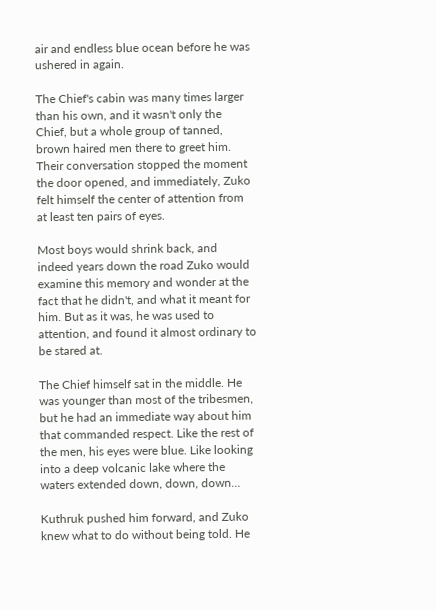air and endless blue ocean before he was ushered in again.

The Chief's cabin was many times larger than his own, and it wasn't only the Chief, but a whole group of tanned, brown haired men there to greet him. Their conversation stopped the moment the door opened, and immediately, Zuko felt himself the center of attention from at least ten pairs of eyes.

Most boys would shrink back, and indeed years down the road Zuko would examine this memory and wonder at the fact that he didn't, and what it meant for him. But as it was, he was used to attention, and found it almost ordinary to be stared at.

The Chief himself sat in the middle. He was younger than most of the tribesmen, but he had an immediate way about him that commanded respect. Like the rest of the men, his eyes were blue. Like looking into a deep volcanic lake where the waters extended down, down, down…

Kuthruk pushed him forward, and Zuko knew what to do without being told. He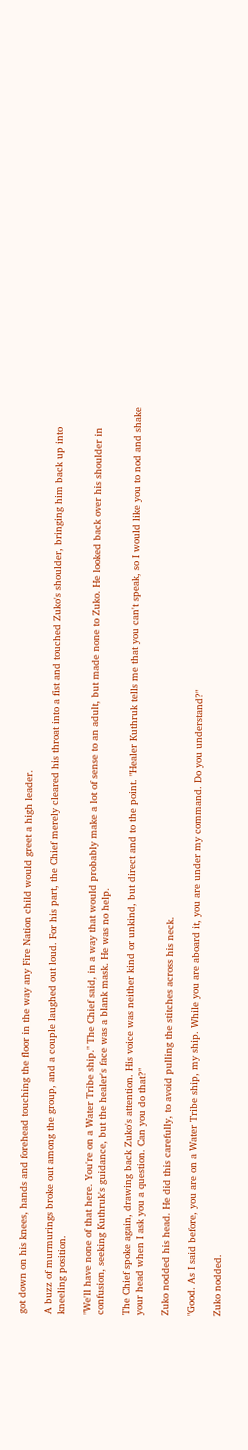got down on his knees, hands and forehead touching the floor in the way any Fire Nation child would greet a high leader.

A buzz of murmurings broke out among the group, and a couple laughed out loud. For his part, the Chief merely cleared his throat into a fist and touched Zuko's shoulder, bringing him back up into kneeling position.

"We'll have none of that here. You're on a Water Tribe ship." The Chief said, in a way that would probably make a lot of sense to an adult, but made none to Zuko. He looked back over his shoulder in confusion, seeking Kuthruk's guidance, but the healer's face was a blank mask. He was no help.

The Chief spoke again, drawing back Zuko's attention. His voice was neither kind or unkind, but direct and to the point. "Healer Kuthruk tells me that you can't speak, so I would like you to nod and shake your head when I ask you a question. Can you do that?"

Zuko nodded his head. He did this carefully, to avoid pulling the stitches across his neck.

"Good. As I said before, you are on a Water Tribe ship, my ship. While you are aboard it, you are under my command. Do you understand?"

Zuko nodded.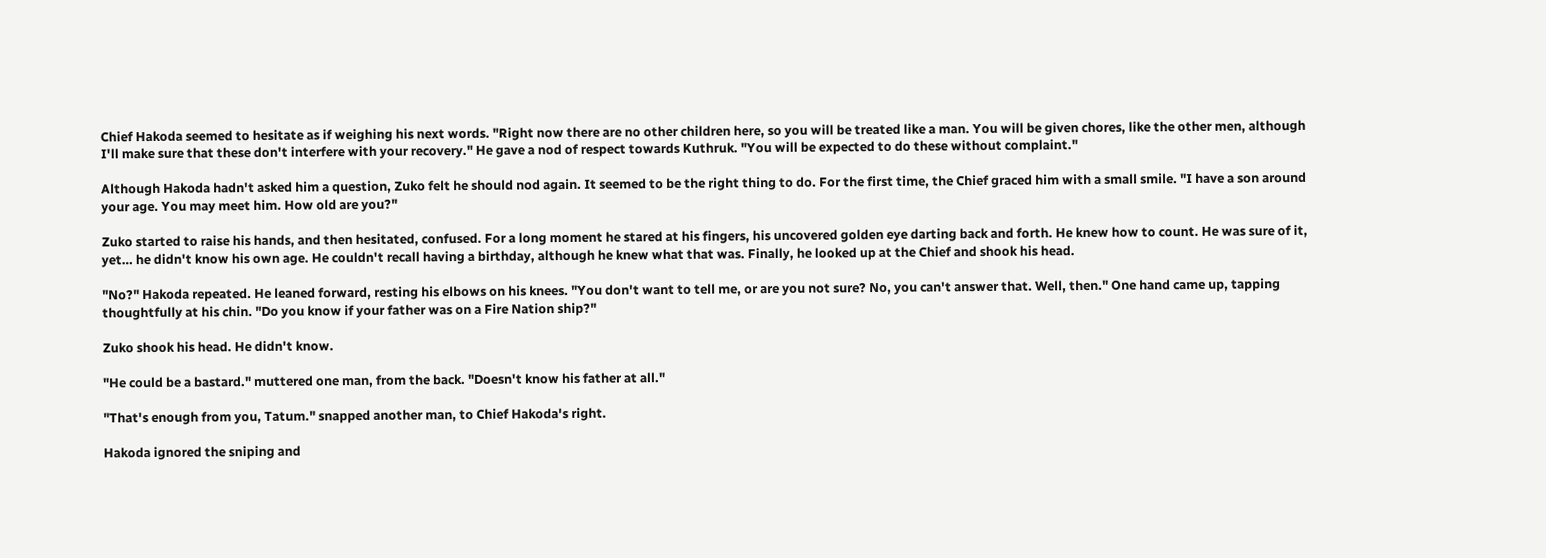Chief Hakoda seemed to hesitate as if weighing his next words. "Right now there are no other children here, so you will be treated like a man. You will be given chores, like the other men, although I'll make sure that these don't interfere with your recovery." He gave a nod of respect towards Kuthruk. "You will be expected to do these without complaint."

Although Hakoda hadn't asked him a question, Zuko felt he should nod again. It seemed to be the right thing to do. For the first time, the Chief graced him with a small smile. "I have a son around your age. You may meet him. How old are you?"

Zuko started to raise his hands, and then hesitated, confused. For a long moment he stared at his fingers, his uncovered golden eye darting back and forth. He knew how to count. He was sure of it, yet… he didn't know his own age. He couldn't recall having a birthday, although he knew what that was. Finally, he looked up at the Chief and shook his head.

"No?" Hakoda repeated. He leaned forward, resting his elbows on his knees. "You don't want to tell me, or are you not sure? No, you can't answer that. Well, then." One hand came up, tapping thoughtfully at his chin. "Do you know if your father was on a Fire Nation ship?"

Zuko shook his head. He didn't know.

"He could be a bastard." muttered one man, from the back. "Doesn't know his father at all."

"That's enough from you, Tatum." snapped another man, to Chief Hakoda's right.

Hakoda ignored the sniping and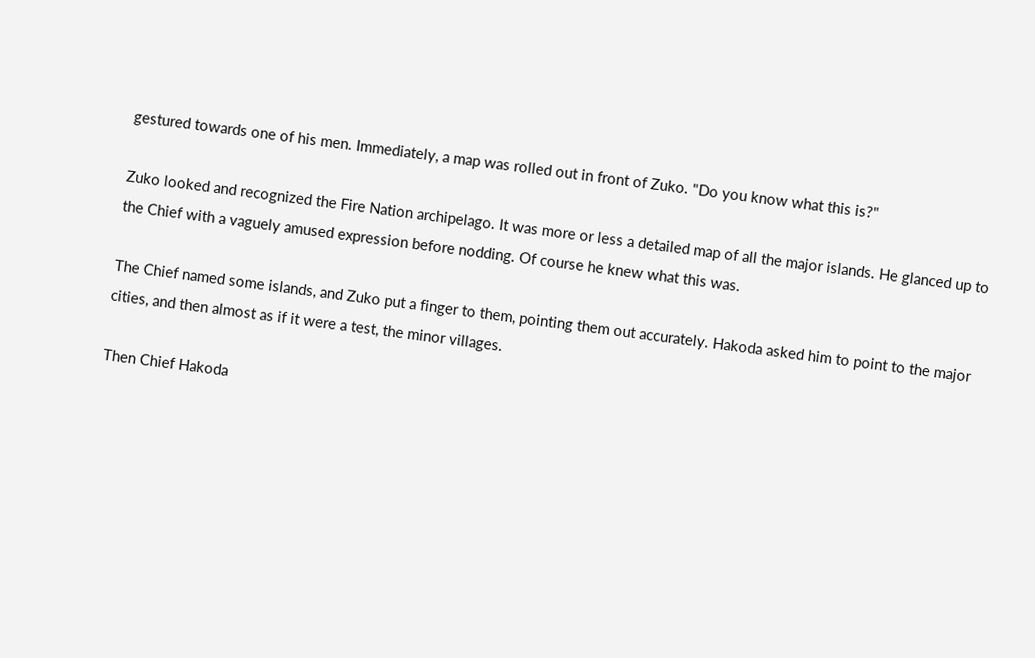gestured towards one of his men. Immediately, a map was rolled out in front of Zuko. "Do you know what this is?"

Zuko looked and recognized the Fire Nation archipelago. It was more or less a detailed map of all the major islands. He glanced up to the Chief with a vaguely amused expression before nodding. Of course he knew what this was.

The Chief named some islands, and Zuko put a finger to them, pointing them out accurately. Hakoda asked him to point to the major cities, and then almost as if it were a test, the minor villages.

Then Chief Hakoda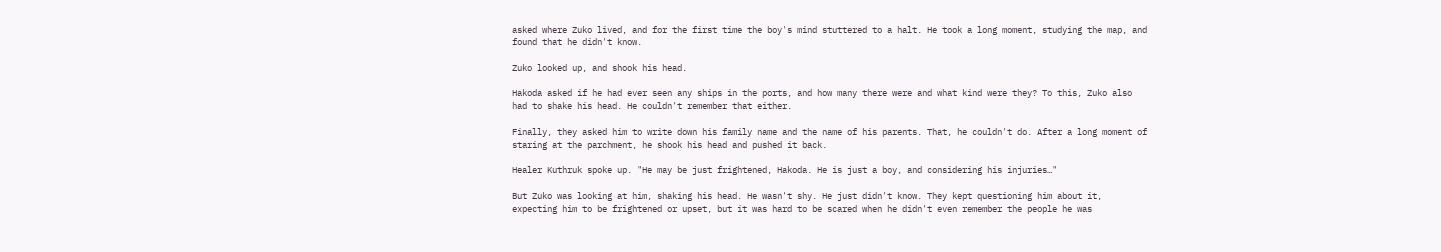asked where Zuko lived, and for the first time the boy's mind stuttered to a halt. He took a long moment, studying the map, and found that he didn't know.

Zuko looked up, and shook his head.

Hakoda asked if he had ever seen any ships in the ports, and how many there were and what kind were they? To this, Zuko also had to shake his head. He couldn't remember that either.

Finally, they asked him to write down his family name and the name of his parents. That, he couldn't do. After a long moment of staring at the parchment, he shook his head and pushed it back.

Healer Kuthruk spoke up. "He may be just frightened, Hakoda. He is just a boy, and considering his injuries…"

But Zuko was looking at him, shaking his head. He wasn't shy. He just didn't know. They kept questioning him about it, expecting him to be frightened or upset, but it was hard to be scared when he didn't even remember the people he was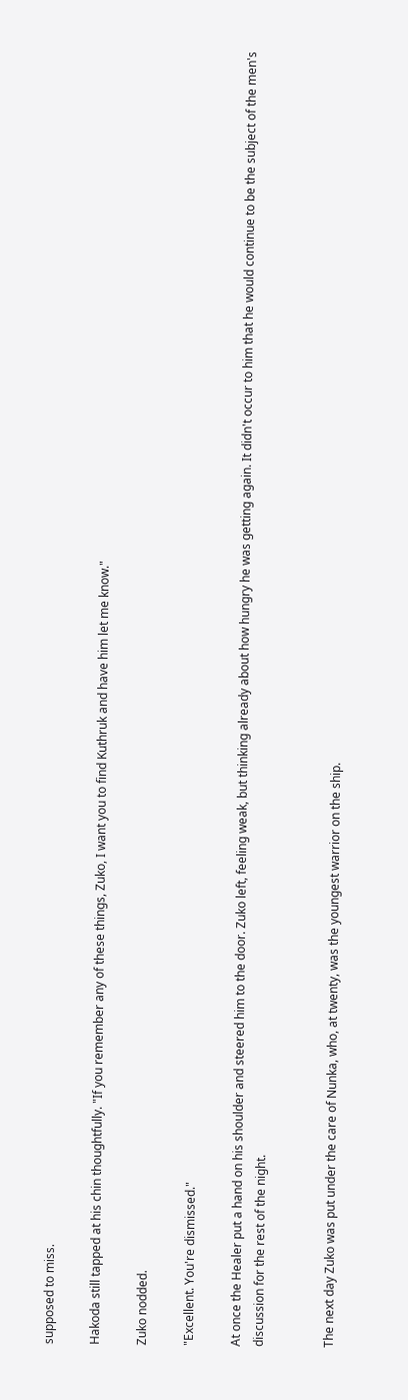supposed to miss.

Hakoda still tapped at his chin thoughtfully. "If you remember any of these things, Zuko, I want you to find Kuthruk and have him let me know."

Zuko nodded.

"Excellent. You're dismissed."

At once the Healer put a hand on his shoulder and steered him to the door. Zuko left, feeling weak, but thinking already about how hungry he was getting again. It didn't occur to him that he would continue to be the subject of the men's discussion for the rest of the night.


The next day Zuko was put under the care of Nunka, who, at twenty, was the youngest warrior on the ship.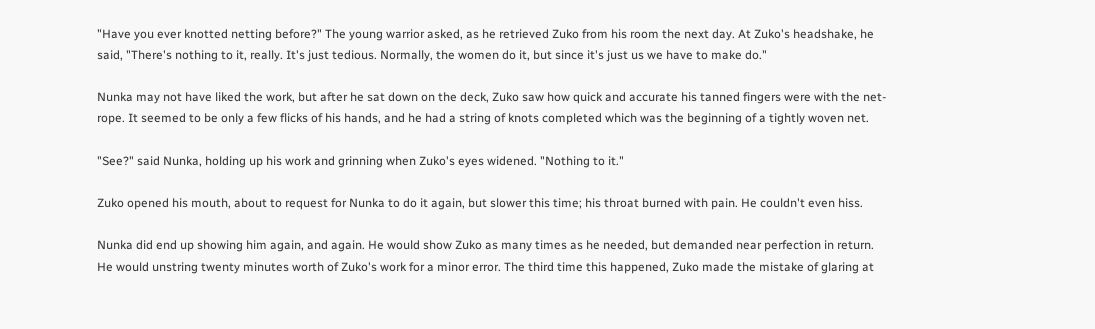"Have you ever knotted netting before?" The young warrior asked, as he retrieved Zuko from his room the next day. At Zuko's headshake, he said, "There's nothing to it, really. It's just tedious. Normally, the women do it, but since it's just us we have to make do."

Nunka may not have liked the work, but after he sat down on the deck, Zuko saw how quick and accurate his tanned fingers were with the net-rope. It seemed to be only a few flicks of his hands, and he had a string of knots completed which was the beginning of a tightly woven net.

"See?" said Nunka, holding up his work and grinning when Zuko's eyes widened. "Nothing to it."

Zuko opened his mouth, about to request for Nunka to do it again, but slower this time; his throat burned with pain. He couldn't even hiss.

Nunka did end up showing him again, and again. He would show Zuko as many times as he needed, but demanded near perfection in return. He would unstring twenty minutes worth of Zuko's work for a minor error. The third time this happened, Zuko made the mistake of glaring at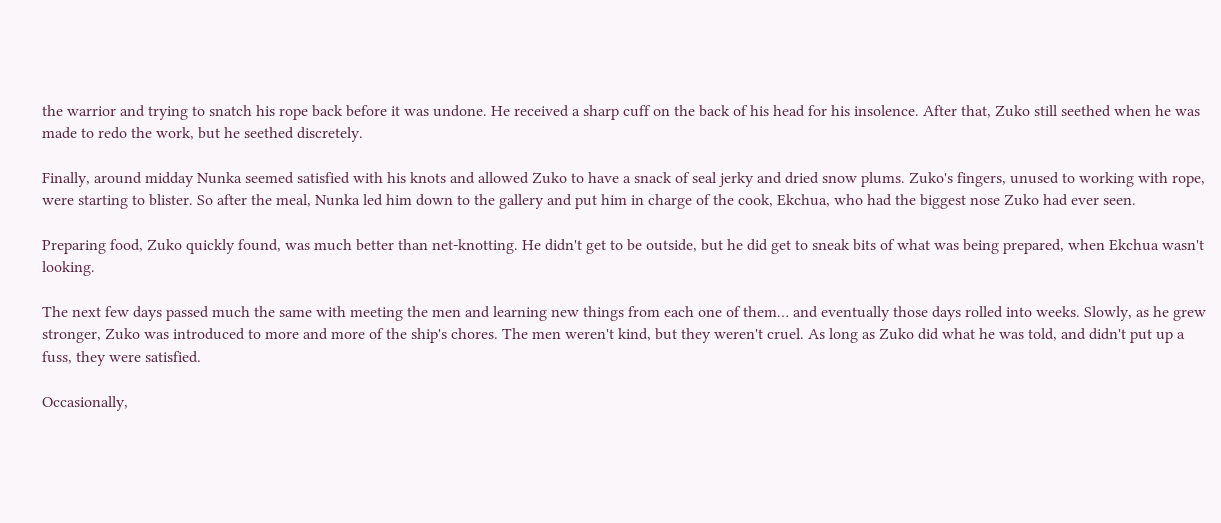the warrior and trying to snatch his rope back before it was undone. He received a sharp cuff on the back of his head for his insolence. After that, Zuko still seethed when he was made to redo the work, but he seethed discretely.

Finally, around midday Nunka seemed satisfied with his knots and allowed Zuko to have a snack of seal jerky and dried snow plums. Zuko's fingers, unused to working with rope, were starting to blister. So after the meal, Nunka led him down to the gallery and put him in charge of the cook, Ekchua, who had the biggest nose Zuko had ever seen.

Preparing food, Zuko quickly found, was much better than net-knotting. He didn't get to be outside, but he did get to sneak bits of what was being prepared, when Ekchua wasn't looking.

The next few days passed much the same with meeting the men and learning new things from each one of them… and eventually those days rolled into weeks. Slowly, as he grew stronger, Zuko was introduced to more and more of the ship's chores. The men weren't kind, but they weren't cruel. As long as Zuko did what he was told, and didn't put up a fuss, they were satisfied.

Occasionally,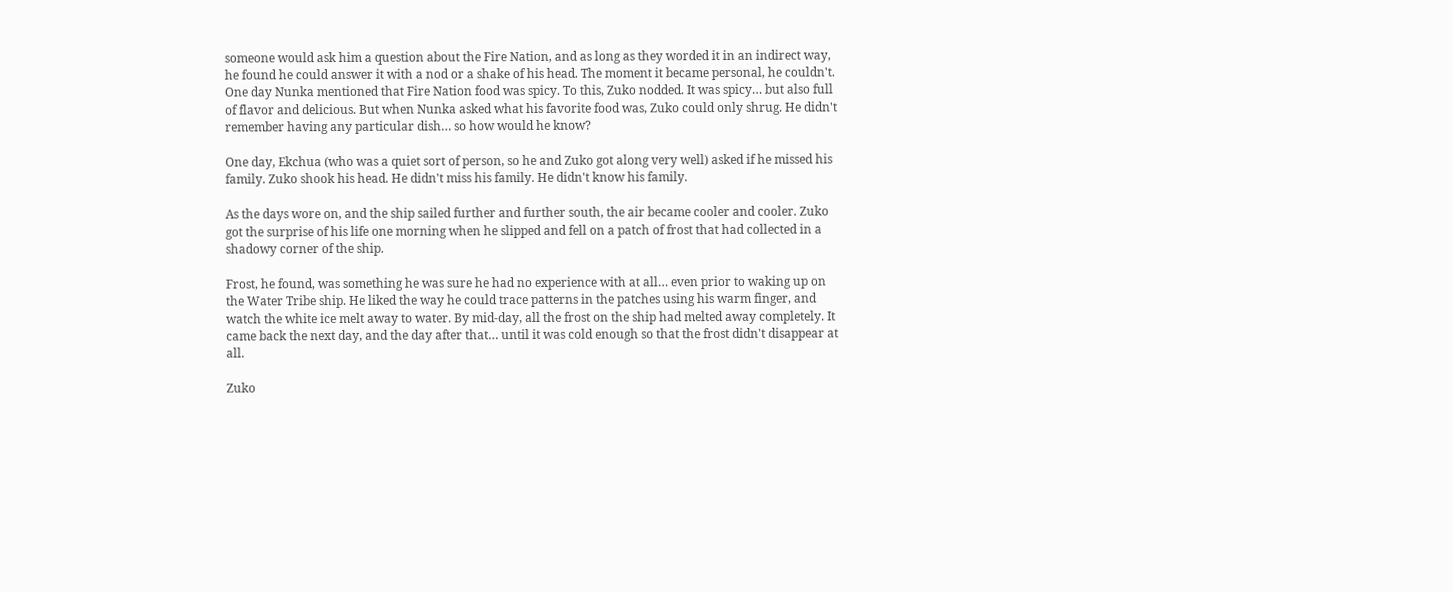someone would ask him a question about the Fire Nation, and as long as they worded it in an indirect way, he found he could answer it with a nod or a shake of his head. The moment it became personal, he couldn't. One day Nunka mentioned that Fire Nation food was spicy. To this, Zuko nodded. It was spicy… but also full of flavor and delicious. But when Nunka asked what his favorite food was, Zuko could only shrug. He didn't remember having any particular dish… so how would he know?

One day, Ekchua (who was a quiet sort of person, so he and Zuko got along very well) asked if he missed his family. Zuko shook his head. He didn't miss his family. He didn't know his family.

As the days wore on, and the ship sailed further and further south, the air became cooler and cooler. Zuko got the surprise of his life one morning when he slipped and fell on a patch of frost that had collected in a shadowy corner of the ship.

Frost, he found, was something he was sure he had no experience with at all… even prior to waking up on the Water Tribe ship. He liked the way he could trace patterns in the patches using his warm finger, and watch the white ice melt away to water. By mid-day, all the frost on the ship had melted away completely. It came back the next day, and the day after that… until it was cold enough so that the frost didn't disappear at all.

Zuko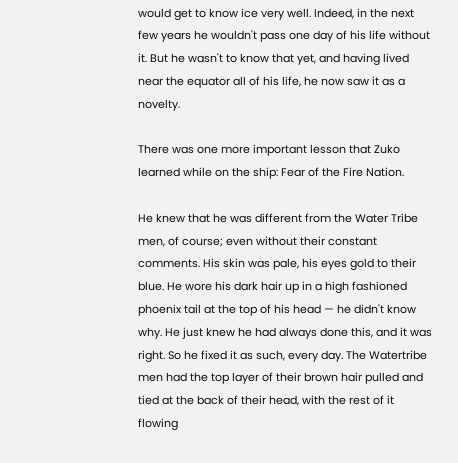would get to know ice very well. Indeed, in the next few years he wouldn't pass one day of his life without it. But he wasn't to know that yet, and having lived near the equator all of his life, he now saw it as a novelty.

There was one more important lesson that Zuko learned while on the ship: Fear of the Fire Nation.

He knew that he was different from the Water Tribe men, of course; even without their constant comments. His skin was pale, his eyes gold to their blue. He wore his dark hair up in a high fashioned phoenix tail at the top of his head — he didn't know why. He just knew he had always done this, and it was right. So he fixed it as such, every day. The Watertribe men had the top layer of their brown hair pulled and tied at the back of their head, with the rest of it flowing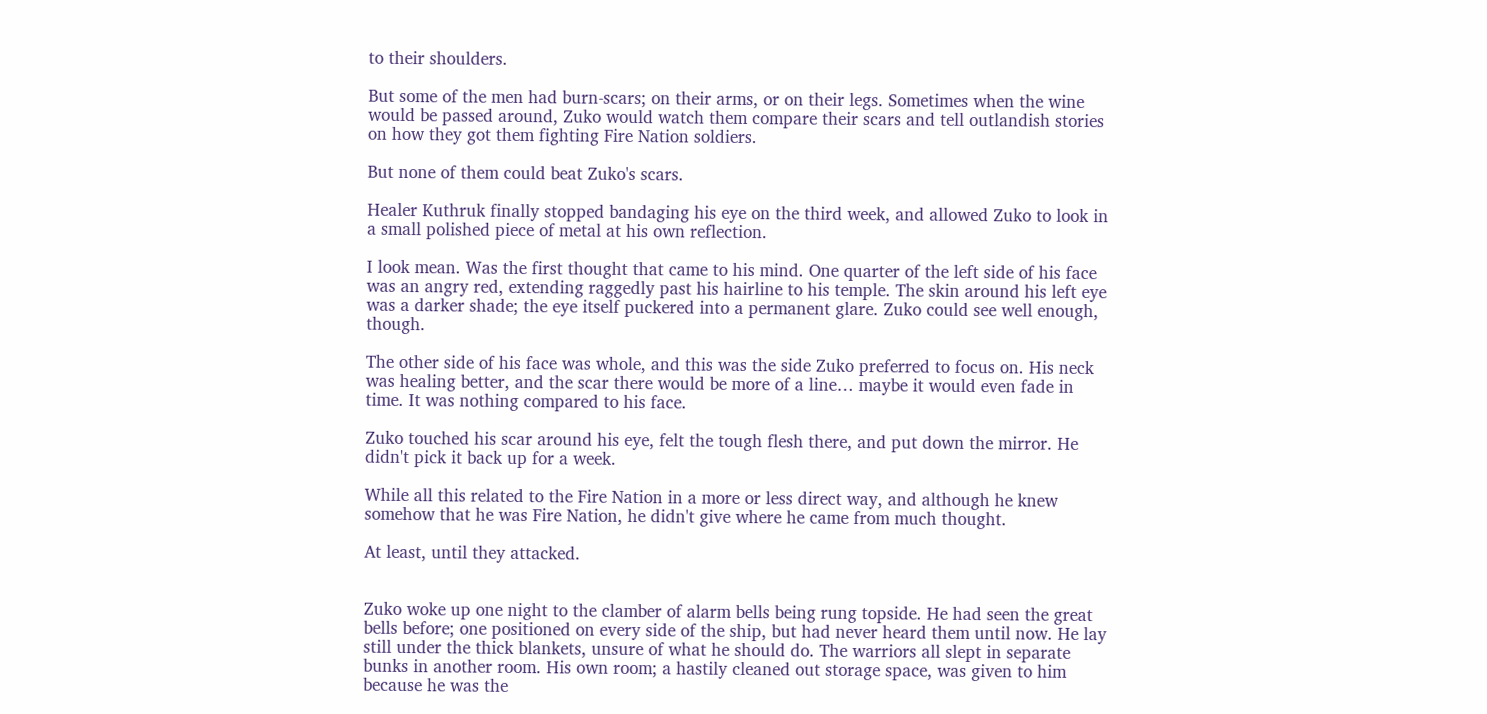to their shoulders.

But some of the men had burn-scars; on their arms, or on their legs. Sometimes when the wine would be passed around, Zuko would watch them compare their scars and tell outlandish stories on how they got them fighting Fire Nation soldiers.

But none of them could beat Zuko's scars.

Healer Kuthruk finally stopped bandaging his eye on the third week, and allowed Zuko to look in a small polished piece of metal at his own reflection.

I look mean. Was the first thought that came to his mind. One quarter of the left side of his face was an angry red, extending raggedly past his hairline to his temple. The skin around his left eye was a darker shade; the eye itself puckered into a permanent glare. Zuko could see well enough, though.

The other side of his face was whole, and this was the side Zuko preferred to focus on. His neck was healing better, and the scar there would be more of a line… maybe it would even fade in time. It was nothing compared to his face.

Zuko touched his scar around his eye, felt the tough flesh there, and put down the mirror. He didn't pick it back up for a week.

While all this related to the Fire Nation in a more or less direct way, and although he knew somehow that he was Fire Nation, he didn't give where he came from much thought.

At least, until they attacked.


Zuko woke up one night to the clamber of alarm bells being rung topside. He had seen the great bells before; one positioned on every side of the ship, but had never heard them until now. He lay still under the thick blankets, unsure of what he should do. The warriors all slept in separate bunks in another room. His own room; a hastily cleaned out storage space, was given to him because he was the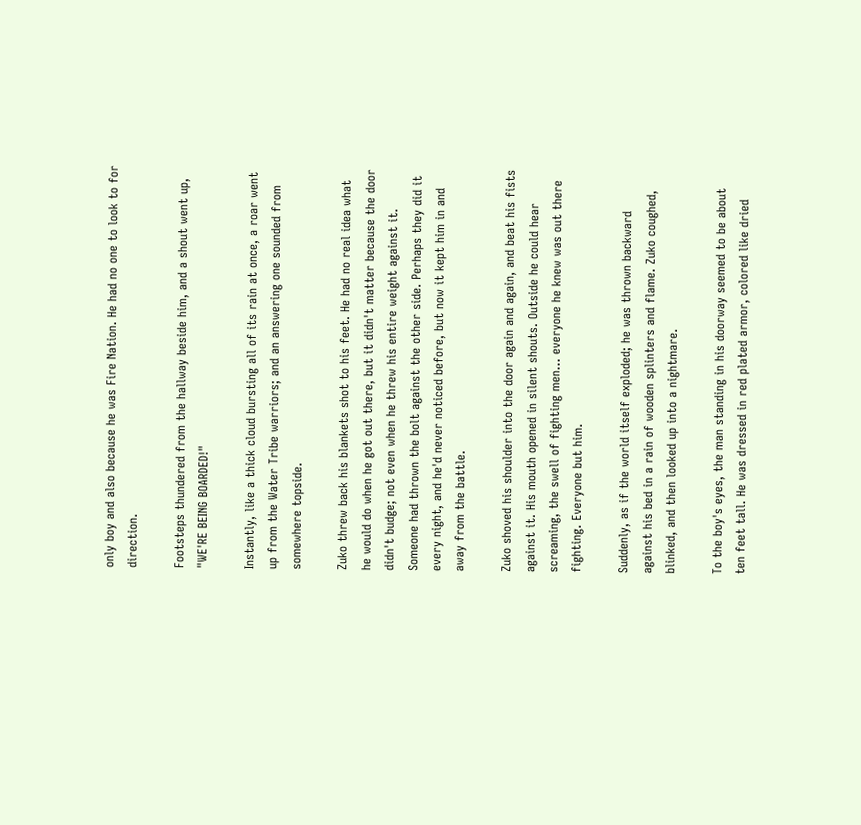only boy and also because he was Fire Nation. He had no one to look to for direction.

Footsteps thundered from the hallway beside him, and a shout went up, "WE'RE BEING BOARDED!"

Instantly, like a thick cloud bursting all of its rain at once, a roar went up from the Water Tribe warriors; and an answering one sounded from somewhere topside.

Zuko threw back his blankets shot to his feet. He had no real idea what he would do when he got out there, but it didn't matter because the door didn't budge; not even when he threw his entire weight against it. Someone had thrown the bolt against the other side. Perhaps they did it every night, and he'd never noticed before, but now it kept him in and away from the battle.

Zuko shoved his shoulder into the door again and again, and beat his fists against it. His mouth opened in silent shouts. Outside he could hear screaming, the swell of fighting men… everyone he knew was out there fighting. Everyone but him.

Suddenly, as if the world itself exploded; he was thrown backward against his bed in a rain of wooden splinters and flame. Zuko coughed, blinked, and then looked up into a nightmare.

To the boy's eyes, the man standing in his doorway seemed to be about ten feet tall. He was dressed in red plated armor, colored like dried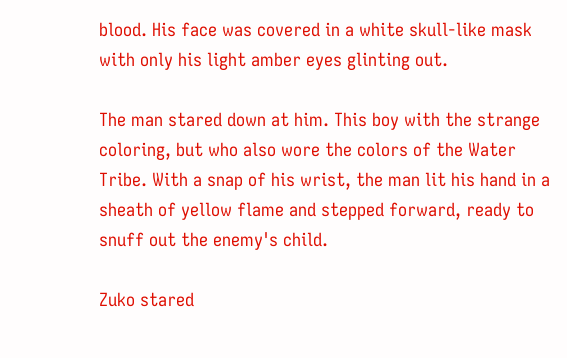blood. His face was covered in a white skull-like mask with only his light amber eyes glinting out.

The man stared down at him. This boy with the strange coloring, but who also wore the colors of the Water Tribe. With a snap of his wrist, the man lit his hand in a sheath of yellow flame and stepped forward, ready to snuff out the enemy's child.

Zuko stared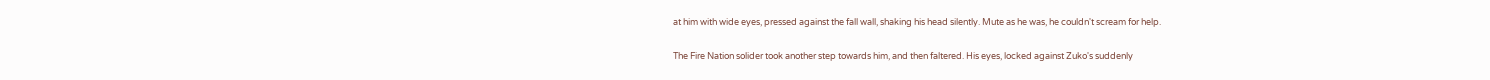at him with wide eyes, pressed against the fall wall, shaking his head silently. Mute as he was, he couldn't scream for help.

The Fire Nation solider took another step towards him, and then faltered. His eyes, locked against Zuko's suddenly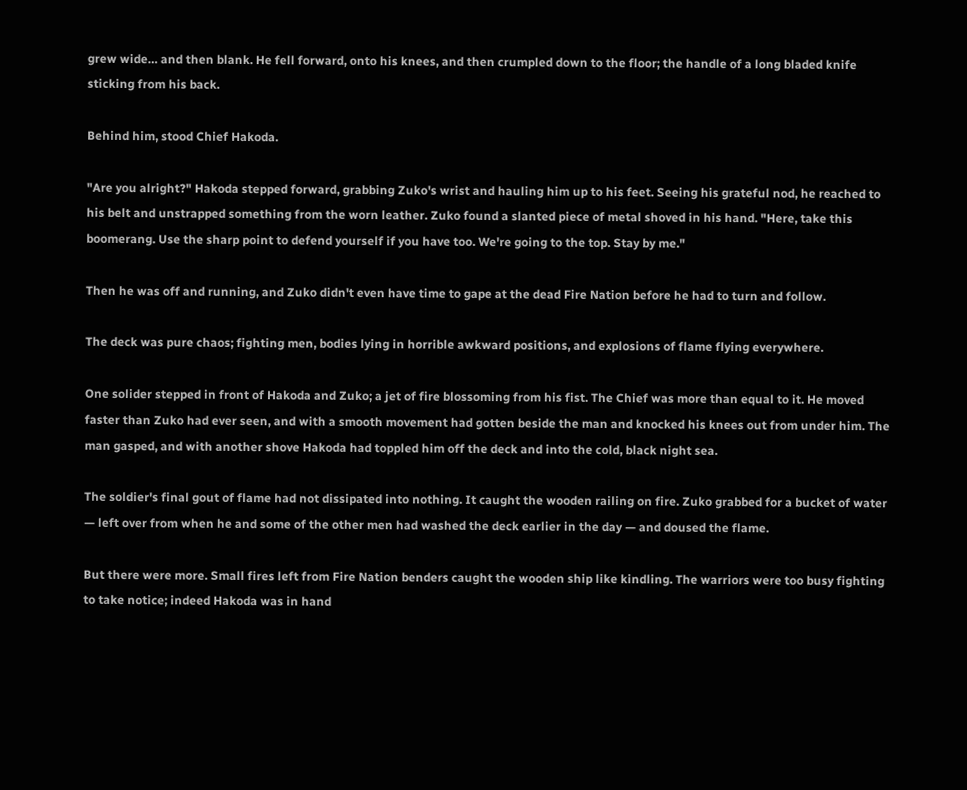grew wide… and then blank. He fell forward, onto his knees, and then crumpled down to the floor; the handle of a long bladed knife sticking from his back.

Behind him, stood Chief Hakoda.

"Are you alright?" Hakoda stepped forward, grabbing Zuko's wrist and hauling him up to his feet. Seeing his grateful nod, he reached to his belt and unstrapped something from the worn leather. Zuko found a slanted piece of metal shoved in his hand. "Here, take this boomerang. Use the sharp point to defend yourself if you have too. We're going to the top. Stay by me."

Then he was off and running, and Zuko didn't even have time to gape at the dead Fire Nation before he had to turn and follow.

The deck was pure chaos; fighting men, bodies lying in horrible awkward positions, and explosions of flame flying everywhere.

One solider stepped in front of Hakoda and Zuko; a jet of fire blossoming from his fist. The Chief was more than equal to it. He moved faster than Zuko had ever seen, and with a smooth movement had gotten beside the man and knocked his knees out from under him. The man gasped, and with another shove Hakoda had toppled him off the deck and into the cold, black night sea.

The soldier's final gout of flame had not dissipated into nothing. It caught the wooden railing on fire. Zuko grabbed for a bucket of water — left over from when he and some of the other men had washed the deck earlier in the day — and doused the flame.

But there were more. Small fires left from Fire Nation benders caught the wooden ship like kindling. The warriors were too busy fighting to take notice; indeed Hakoda was in hand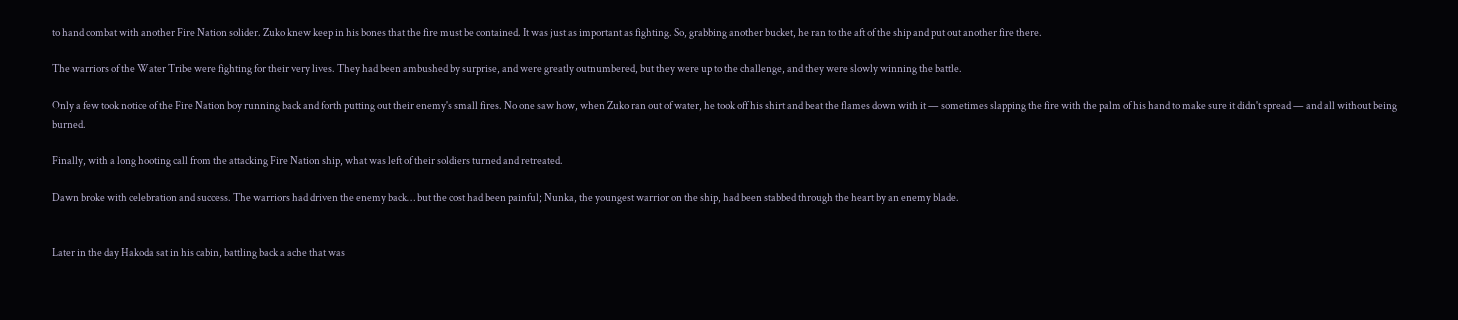to hand combat with another Fire Nation solider. Zuko knew keep in his bones that the fire must be contained. It was just as important as fighting. So, grabbing another bucket, he ran to the aft of the ship and put out another fire there.

The warriors of the Water Tribe were fighting for their very lives. They had been ambushed by surprise, and were greatly outnumbered, but they were up to the challenge, and they were slowly winning the battle.

Only a few took notice of the Fire Nation boy running back and forth putting out their enemy's small fires. No one saw how, when Zuko ran out of water, he took off his shirt and beat the flames down with it — sometimes slapping the fire with the palm of his hand to make sure it didn't spread — and all without being burned.

Finally, with a long hooting call from the attacking Fire Nation ship, what was left of their soldiers turned and retreated.

Dawn broke with celebration and success. The warriors had driven the enemy back… but the cost had been painful; Nunka, the youngest warrior on the ship, had been stabbed through the heart by an enemy blade.


Later in the day Hakoda sat in his cabin, battling back a ache that was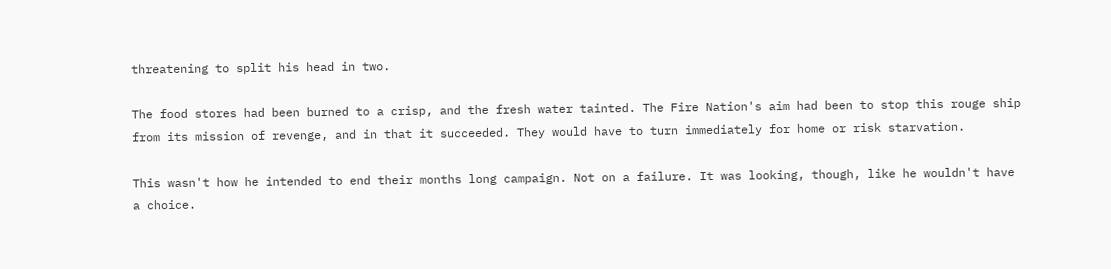threatening to split his head in two.

The food stores had been burned to a crisp, and the fresh water tainted. The Fire Nation's aim had been to stop this rouge ship from its mission of revenge, and in that it succeeded. They would have to turn immediately for home or risk starvation.

This wasn't how he intended to end their months long campaign. Not on a failure. It was looking, though, like he wouldn't have a choice.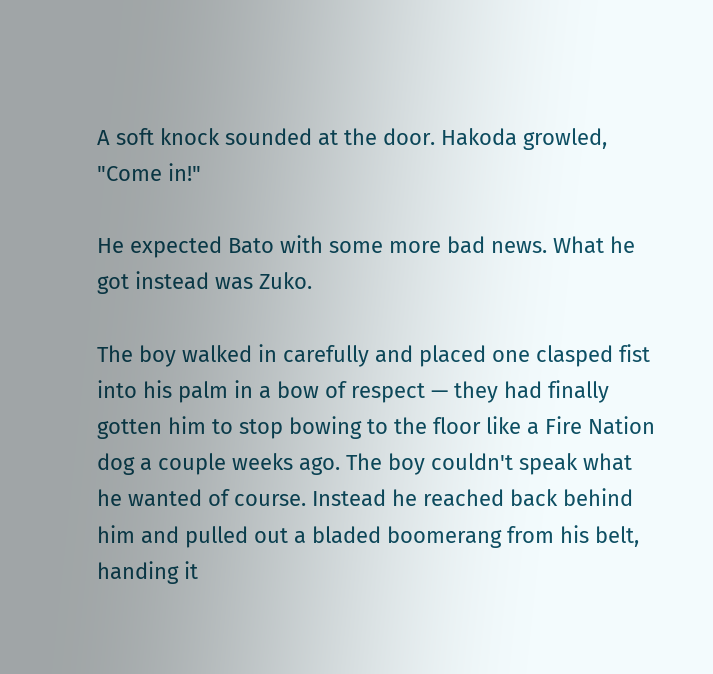A soft knock sounded at the door. Hakoda growled, "Come in!"

He expected Bato with some more bad news. What he got instead was Zuko.

The boy walked in carefully and placed one clasped fist into his palm in a bow of respect — they had finally gotten him to stop bowing to the floor like a Fire Nation dog a couple weeks ago. The boy couldn't speak what he wanted of course. Instead he reached back behind him and pulled out a bladed boomerang from his belt, handing it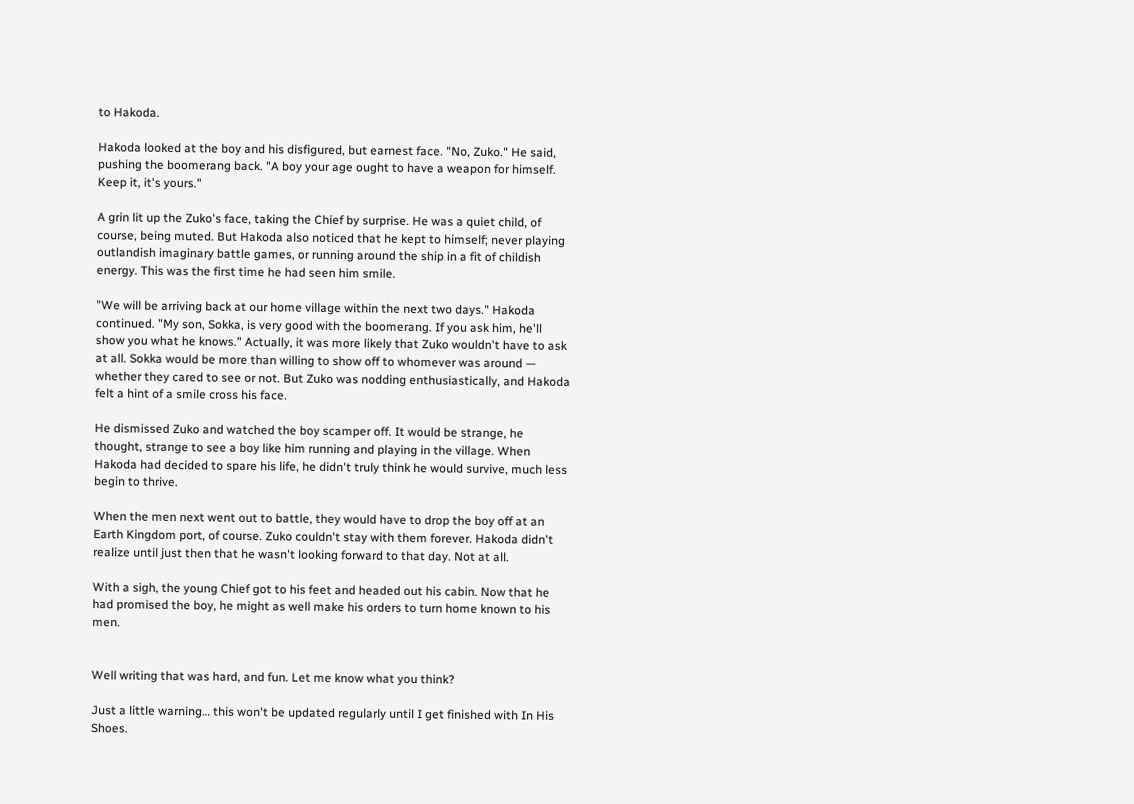to Hakoda.

Hakoda looked at the boy and his disfigured, but earnest face. "No, Zuko." He said, pushing the boomerang back. "A boy your age ought to have a weapon for himself. Keep it, it's yours."

A grin lit up the Zuko's face, taking the Chief by surprise. He was a quiet child, of course, being muted. But Hakoda also noticed that he kept to himself; never playing outlandish imaginary battle games, or running around the ship in a fit of childish energy. This was the first time he had seen him smile.

"We will be arriving back at our home village within the next two days." Hakoda continued. "My son, Sokka, is very good with the boomerang. If you ask him, he'll show you what he knows." Actually, it was more likely that Zuko wouldn't have to ask at all. Sokka would be more than willing to show off to whomever was around — whether they cared to see or not. But Zuko was nodding enthusiastically, and Hakoda felt a hint of a smile cross his face.

He dismissed Zuko and watched the boy scamper off. It would be strange, he thought, strange to see a boy like him running and playing in the village. When Hakoda had decided to spare his life, he didn't truly think he would survive, much less begin to thrive.

When the men next went out to battle, they would have to drop the boy off at an Earth Kingdom port, of course. Zuko couldn't stay with them forever. Hakoda didn't realize until just then that he wasn't looking forward to that day. Not at all.

With a sigh, the young Chief got to his feet and headed out his cabin. Now that he had promised the boy, he might as well make his orders to turn home known to his men.


Well writing that was hard, and fun. Let me know what you think?

Just a little warning… this won't be updated regularly until I get finished with In His Shoes.